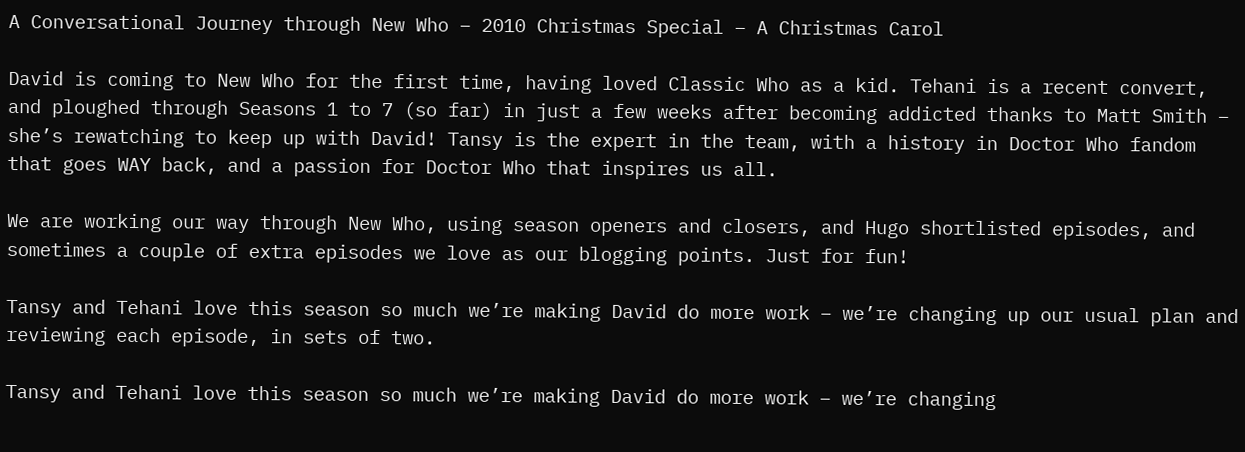A Conversational Journey through New Who – 2010 Christmas Special – A Christmas Carol

David is coming to New Who for the first time, having loved Classic Who as a kid. Tehani is a recent convert, and ploughed through Seasons 1 to 7 (so far) in just a few weeks after becoming addicted thanks to Matt Smith – she’s rewatching to keep up with David! Tansy is the expert in the team, with a history in Doctor Who fandom that goes WAY back, and a passion for Doctor Who that inspires us all.

We are working our way through New Who, using season openers and closers, and Hugo shortlisted episodes, and sometimes a couple of extra episodes we love as our blogging points. Just for fun!

Tansy and Tehani love this season so much we’re making David do more work – we’re changing up our usual plan and reviewing each episode, in sets of two.

Tansy and Tehani love this season so much we’re making David do more work – we’re changing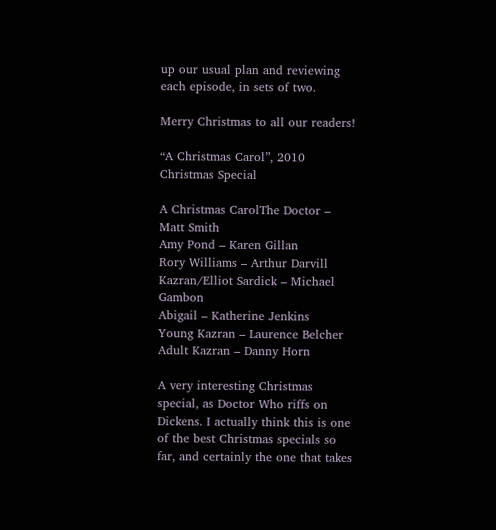up our usual plan and reviewing each episode, in sets of two.

Merry Christmas to all our readers!

“A Christmas Carol”, 2010 Christmas Special

A Christmas CarolThe Doctor – Matt Smith
Amy Pond – Karen Gillan
Rory Williams – Arthur Darvill
Kazran/Elliot Sardick – Michael Gambon
Abigail – Katherine Jenkins
Young Kazran – Laurence Belcher
Adult Kazran – Danny Horn

A very interesting Christmas special, as Doctor Who riffs on Dickens. I actually think this is one of the best Christmas specials so far, and certainly the one that takes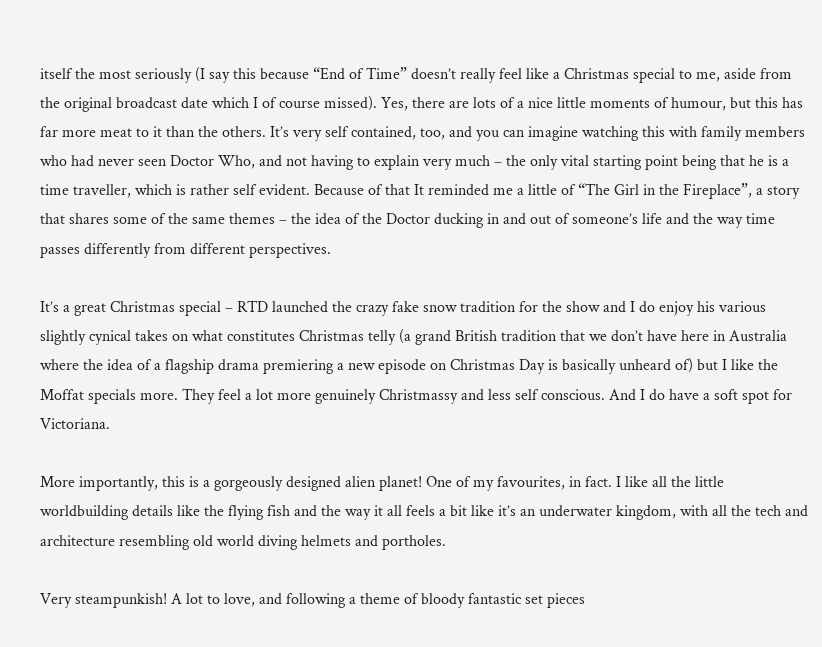itself the most seriously (I say this because “End of Time” doesn’t really feel like a Christmas special to me, aside from the original broadcast date which I of course missed). Yes, there are lots of a nice little moments of humour, but this has far more meat to it than the others. It’s very self contained, too, and you can imagine watching this with family members who had never seen Doctor Who, and not having to explain very much – the only vital starting point being that he is a time traveller, which is rather self evident. Because of that It reminded me a little of “The Girl in the Fireplace”, a story that shares some of the same themes – the idea of the Doctor ducking in and out of someone’s life and the way time passes differently from different perspectives.

It’s a great Christmas special – RTD launched the crazy fake snow tradition for the show and I do enjoy his various slightly cynical takes on what constitutes Christmas telly (a grand British tradition that we don’t have here in Australia where the idea of a flagship drama premiering a new episode on Christmas Day is basically unheard of) but I like the Moffat specials more. They feel a lot more genuinely Christmassy and less self conscious. And I do have a soft spot for Victoriana.

More importantly, this is a gorgeously designed alien planet! One of my favourites, in fact. I like all the little worldbuilding details like the flying fish and the way it all feels a bit like it’s an underwater kingdom, with all the tech and architecture resembling old world diving helmets and portholes.

Very steampunkish! A lot to love, and following a theme of bloody fantastic set pieces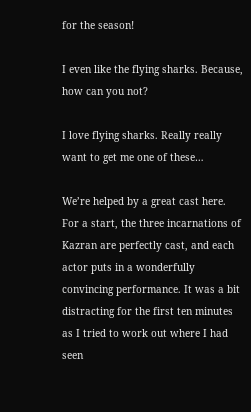for the season!

I even like the flying sharks. Because, how can you not?

I love flying sharks. Really really want to get me one of these…

We’re helped by a great cast here. For a start, the three incarnations of Kazran are perfectly cast, and each actor puts in a wonderfully convincing performance. It was a bit distracting for the first ten minutes as I tried to work out where I had seen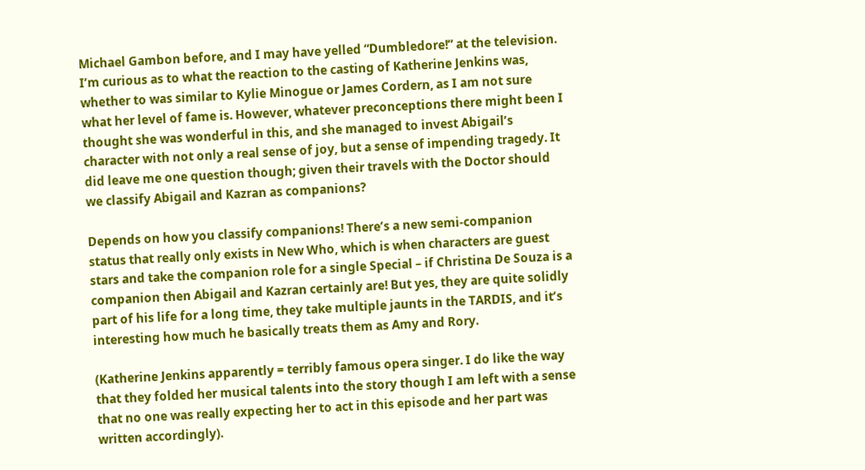Michael Gambon before, and I may have yelled “Dumbledore!” at the television. I’m curious as to what the reaction to the casting of Katherine Jenkins was, whether to was similar to Kylie Minogue or James Cordern, as I am not sure what her level of fame is. However, whatever preconceptions there might been I thought she was wonderful in this, and she managed to invest Abigail’s character with not only a real sense of joy, but a sense of impending tragedy. It did leave me one question though; given their travels with the Doctor should we classify Abigail and Kazran as companions?

Depends on how you classify companions! There’s a new semi-companion status that really only exists in New Who, which is when characters are guest stars and take the companion role for a single Special – if Christina De Souza is a companion then Abigail and Kazran certainly are! But yes, they are quite solidly part of his life for a long time, they take multiple jaunts in the TARDIS, and it’s interesting how much he basically treats them as Amy and Rory.

(Katherine Jenkins apparently = terribly famous opera singer. I do like the way that they folded her musical talents into the story though I am left with a sense that no one was really expecting her to act in this episode and her part was written accordingly).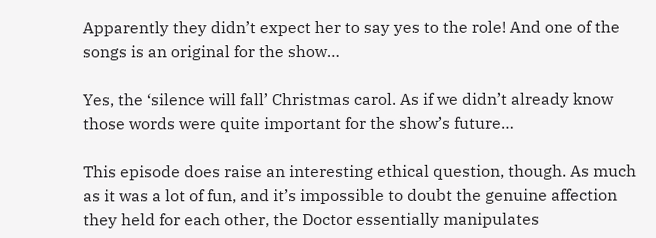Apparently they didn’t expect her to say yes to the role! And one of the songs is an original for the show…

Yes, the ‘silence will fall’ Christmas carol. As if we didn’t already know those words were quite important for the show’s future…

This episode does raise an interesting ethical question, though. As much as it was a lot of fun, and it’s impossible to doubt the genuine affection they held for each other, the Doctor essentially manipulates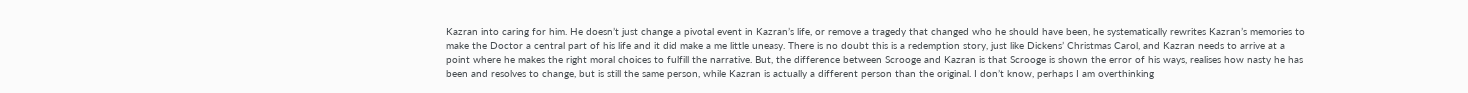Kazran into caring for him. He doesn’t just change a pivotal event in Kazran’s life, or remove a tragedy that changed who he should have been, he systematically rewrites Kazran’s memories to make the Doctor a central part of his life and it did make a me little uneasy. There is no doubt this is a redemption story, just like Dickens’ Christmas Carol, and Kazran needs to arrive at a point where he makes the right moral choices to fulfill the narrative. But, the difference between Scrooge and Kazran is that Scrooge is shown the error of his ways, realises how nasty he has been and resolves to change, but is still the same person, while Kazran is actually a different person than the original. I don’t know, perhaps I am overthinking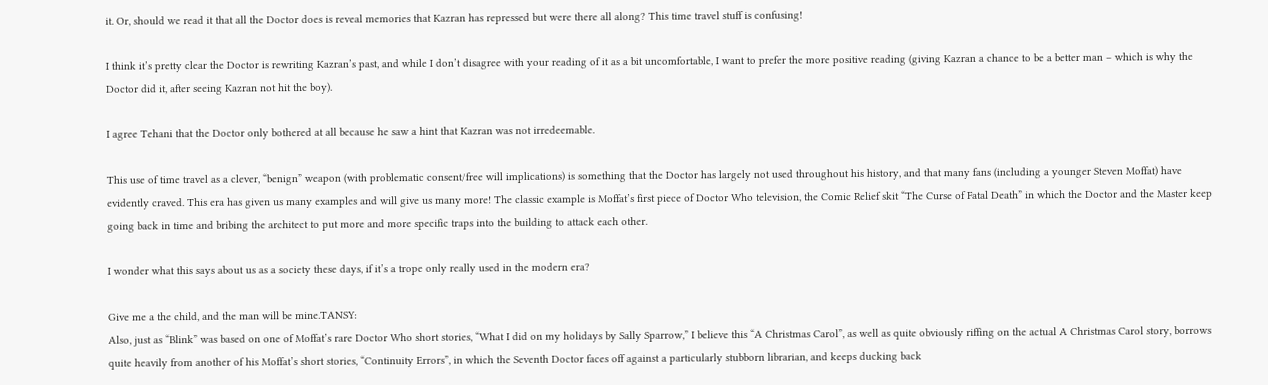it. Or, should we read it that all the Doctor does is reveal memories that Kazran has repressed but were there all along? This time travel stuff is confusing!

I think it’s pretty clear the Doctor is rewriting Kazran’s past, and while I don’t disagree with your reading of it as a bit uncomfortable, I want to prefer the more positive reading (giving Kazran a chance to be a better man – which is why the Doctor did it, after seeing Kazran not hit the boy).

I agree Tehani that the Doctor only bothered at all because he saw a hint that Kazran was not irredeemable.

This use of time travel as a clever, “benign” weapon (with problematic consent/free will implications) is something that the Doctor has largely not used throughout his history, and that many fans (including a younger Steven Moffat) have evidently craved. This era has given us many examples and will give us many more! The classic example is Moffat’s first piece of Doctor Who television, the Comic Relief skit “The Curse of Fatal Death” in which the Doctor and the Master keep going back in time and bribing the architect to put more and more specific traps into the building to attack each other.

I wonder what this says about us as a society these days, if it’s a trope only really used in the modern era?

Give me a the child, and the man will be mine.TANSY:
Also, just as “Blink” was based on one of Moffat’s rare Doctor Who short stories, “What I did on my holidays by Sally Sparrow,” I believe this “A Christmas Carol”, as well as quite obviously riffing on the actual A Christmas Carol story, borrows quite heavily from another of his Moffat’s short stories, “Continuity Errors”, in which the Seventh Doctor faces off against a particularly stubborn librarian, and keeps ducking back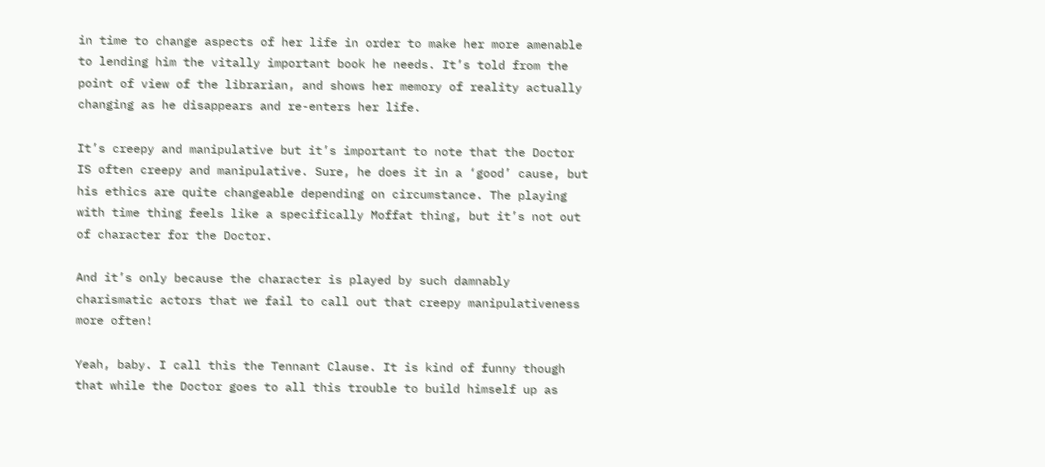in time to change aspects of her life in order to make her more amenable to lending him the vitally important book he needs. It’s told from the point of view of the librarian, and shows her memory of reality actually changing as he disappears and re-enters her life.

It’s creepy and manipulative but it’s important to note that the Doctor IS often creepy and manipulative. Sure, he does it in a ‘good’ cause, but his ethics are quite changeable depending on circumstance. The playing with time thing feels like a specifically Moffat thing, but it’s not out of character for the Doctor.

And it’s only because the character is played by such damnably charismatic actors that we fail to call out that creepy manipulativeness more often!

Yeah, baby. I call this the Tennant Clause. It is kind of funny though that while the Doctor goes to all this trouble to build himself up as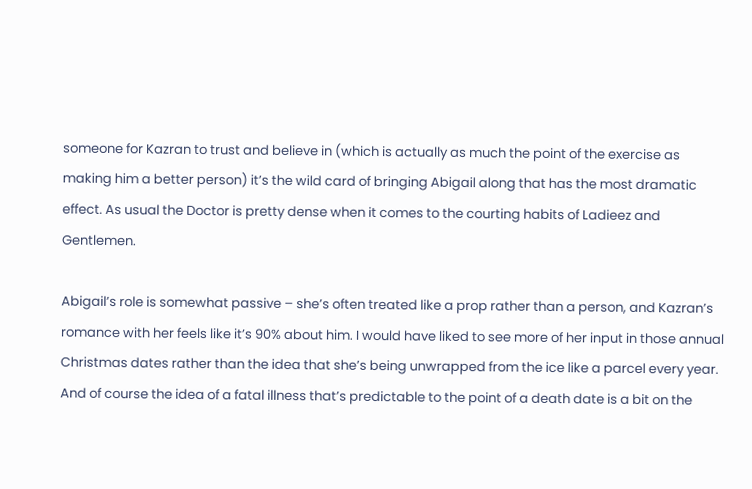someone for Kazran to trust and believe in (which is actually as much the point of the exercise as making him a better person) it’s the wild card of bringing Abigail along that has the most dramatic effect. As usual the Doctor is pretty dense when it comes to the courting habits of Ladieez and Gentlemen.

Abigail’s role is somewhat passive – she’s often treated like a prop rather than a person, and Kazran’s romance with her feels like it’s 90% about him. I would have liked to see more of her input in those annual Christmas dates rather than the idea that she’s being unwrapped from the ice like a parcel every year. And of course the idea of a fatal illness that’s predictable to the point of a death date is a bit on the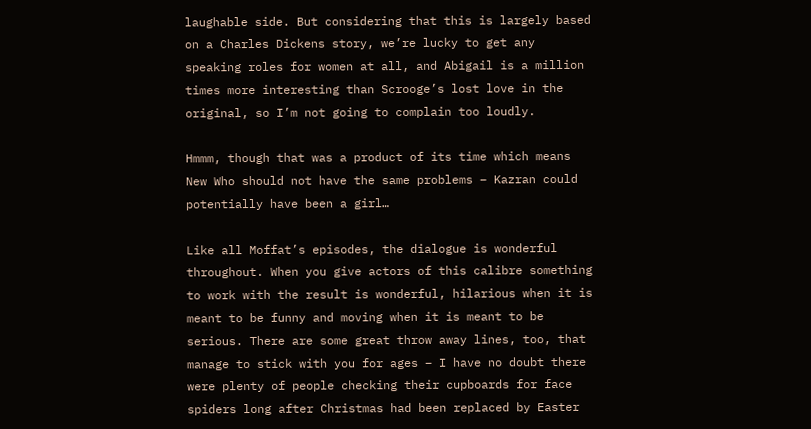laughable side. But considering that this is largely based on a Charles Dickens story, we’re lucky to get any speaking roles for women at all, and Abigail is a million times more interesting than Scrooge’s lost love in the original, so I’m not going to complain too loudly.

Hmmm, though that was a product of its time which means New Who should not have the same problems – Kazran could potentially have been a girl…

Like all Moffat’s episodes, the dialogue is wonderful throughout. When you give actors of this calibre something to work with the result is wonderful, hilarious when it is meant to be funny and moving when it is meant to be serious. There are some great throw away lines, too, that manage to stick with you for ages – I have no doubt there were plenty of people checking their cupboards for face spiders long after Christmas had been replaced by Easter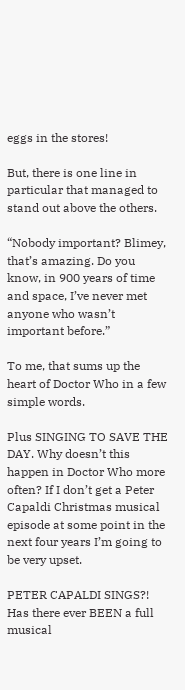eggs in the stores!

But, there is one line in particular that managed to stand out above the others.

“Nobody important? Blimey, that’s amazing. Do you know, in 900 years of time and space, I’ve never met anyone who wasn’t important before.”

To me, that sums up the heart of Doctor Who in a few simple words.

Plus SINGING TO SAVE THE DAY. Why doesn’t this happen in Doctor Who more often? If I don’t get a Peter Capaldi Christmas musical episode at some point in the next four years I’m going to be very upset.

PETER CAPALDI SINGS?! Has there ever BEEN a full musical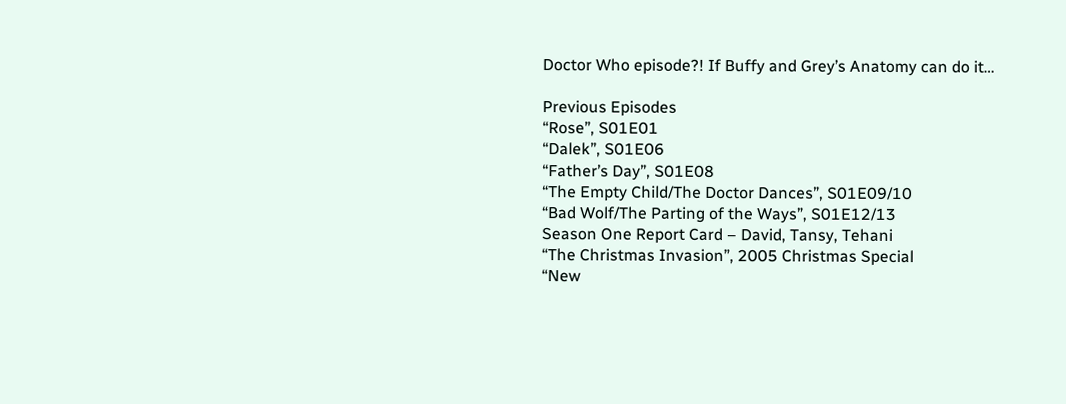Doctor Who episode?! If Buffy and Grey’s Anatomy can do it…

Previous Episodes
“Rose”, S01E01
“Dalek”, S01E06
“Father’s Day”, S01E08
“The Empty Child/The Doctor Dances”, S01E09/10
“Bad Wolf/The Parting of the Ways”, S01E12/13
Season One Report Card – David, Tansy, Tehani
“The Christmas Invasion”, 2005 Christmas Special
“New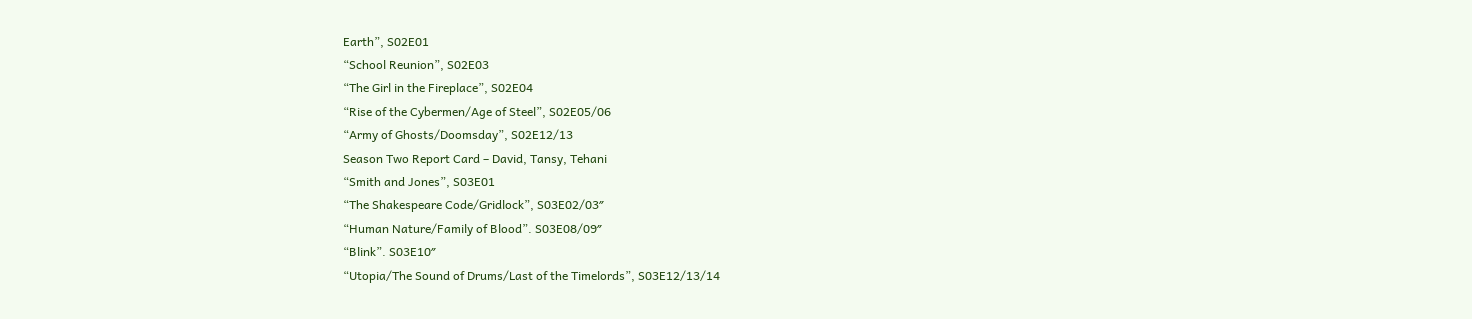Earth”, S02E01
“School Reunion”, S02E03
“The Girl in the Fireplace”, S02E04
“Rise of the Cybermen/Age of Steel”, S02E05/06
“Army of Ghosts/Doomsday”, S02E12/13
Season Two Report Card – David, Tansy, Tehani
“Smith and Jones”, S03E01
“The Shakespeare Code/Gridlock”, S03E02/03″
“Human Nature/Family of Blood”. S03E08/09″
“Blink”. S03E10″
“Utopia/The Sound of Drums/Last of the Timelords”, S03E12/13/14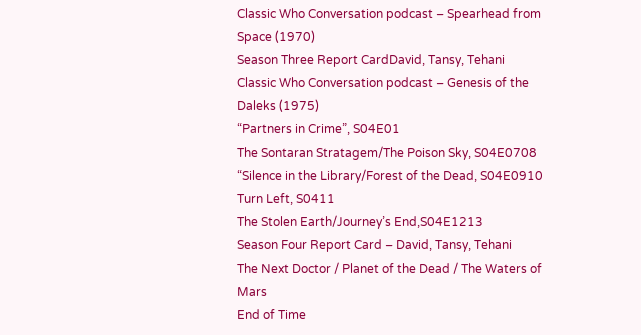Classic Who Conversation podcast – Spearhead from Space (1970)
Season Three Report CardDavid, Tansy, Tehani
Classic Who Conversation podcast – Genesis of the Daleks (1975)
“Partners in Crime”, S04E01
The Sontaran Stratagem/The Poison Sky, S04E0708
“Silence in the Library/Forest of the Dead, S04E0910
Turn Left, S0411
The Stolen Earth/Journey’s End,S04E1213
Season Four Report Card – David, Tansy, Tehani
The Next Doctor / Planet of the Dead / The Waters of Mars
End of Time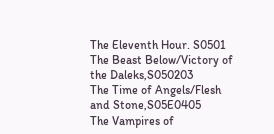The Eleventh Hour. S0501
The Beast Below/Victory of the Daleks,S050203
The Time of Angels/Flesh and Stone,S05E0405
The Vampires of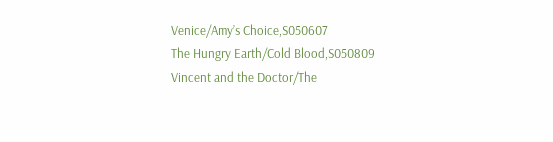Venice/Amy’s Choice,S050607
The Hungry Earth/Cold Blood,S050809
Vincent and the Doctor/The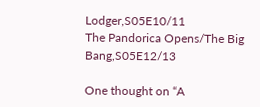Lodger,S05E10/11
The Pandorica Opens/The Big Bang,S05E12/13

One thought on “A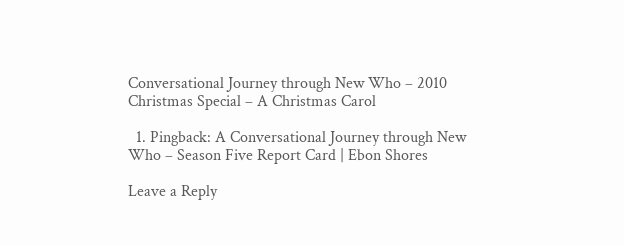Conversational Journey through New Who – 2010 Christmas Special – A Christmas Carol

  1. Pingback: A Conversational Journey through New Who – Season Five Report Card | Ebon Shores

Leave a Reply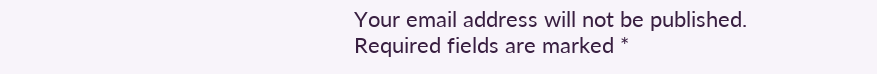Your email address will not be published. Required fields are marked *